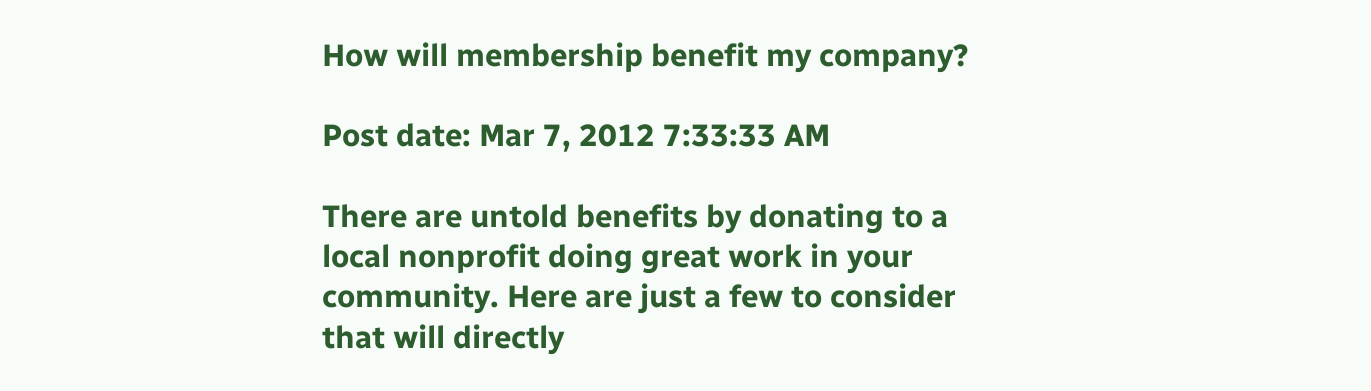How will membership benefit my company?

Post date: Mar 7, 2012 7:33:33 AM

There are untold benefits by donating to a local nonprofit doing great work in your community. Here are just a few to consider that will directly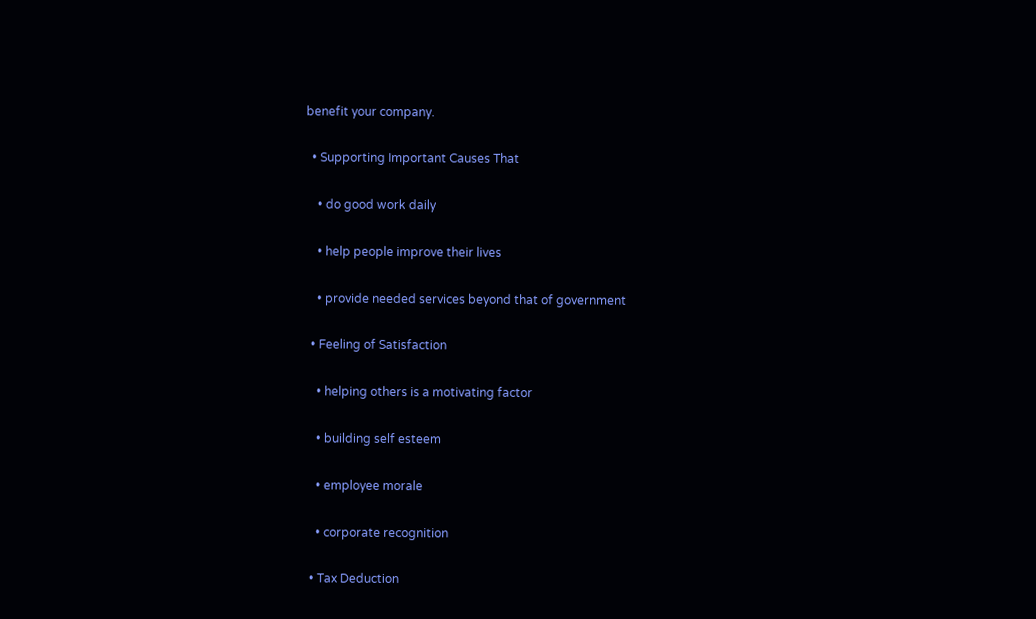benefit your company.

  • Supporting Important Causes That

    • do good work daily

    • help people improve their lives

    • provide needed services beyond that of government

  • Feeling of Satisfaction

    • helping others is a motivating factor

    • building self esteem

    • employee morale

    • corporate recognition

  • Tax Deduction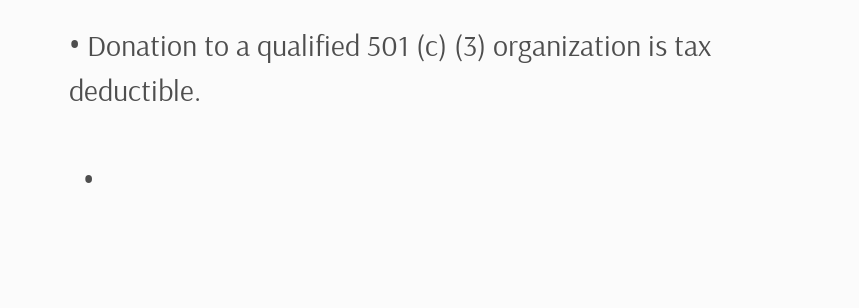• Donation to a qualified 501 (c) (3) organization is tax deductible.

  •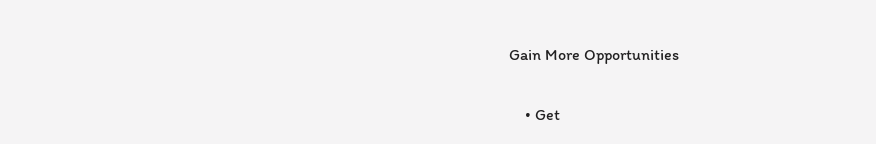Gain More Opportunities

    • Get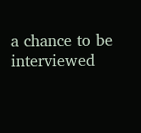a chance to be interviewed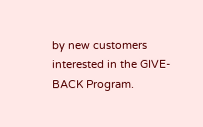by new customers interested in the GIVE-BACK Program.